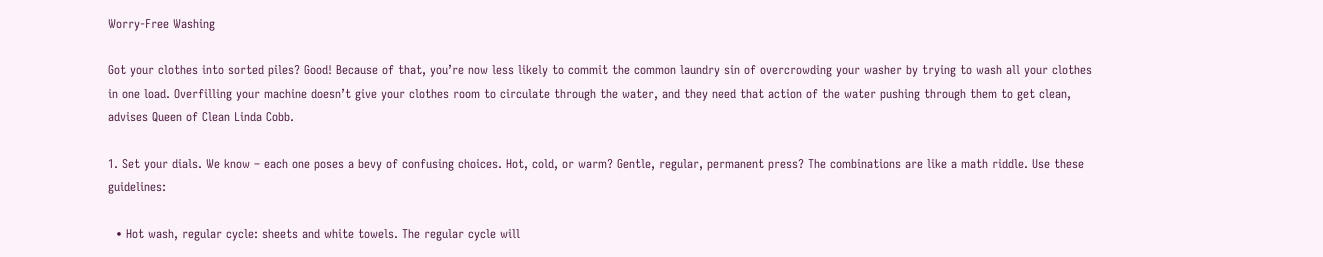Worry-Free Washing

Got your clothes into sorted piles? Good! Because of that, you’re now less likely to commit the common laundry sin of overcrowding your washer by trying to wash all your clothes in one load. Overfilling your machine doesn’t give your clothes room to circulate through the water, and they need that action of the water pushing through them to get clean, advises Queen of Clean Linda Cobb.

1. Set your dials. We know – each one poses a bevy of confusing choices. Hot, cold, or warm? Gentle, regular, permanent press? The combinations are like a math riddle. Use these guidelines:

  • Hot wash, regular cycle: sheets and white towels. The regular cycle will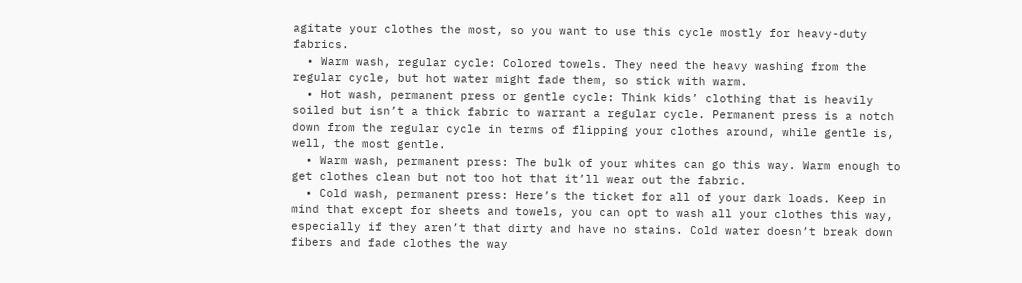agitate your clothes the most, so you want to use this cycle mostly for heavy-duty fabrics.
  • Warm wash, regular cycle: Colored towels. They need the heavy washing from the regular cycle, but hot water might fade them, so stick with warm.
  • Hot wash, permanent press or gentle cycle: Think kids’ clothing that is heavily soiled but isn’t a thick fabric to warrant a regular cycle. Permanent press is a notch down from the regular cycle in terms of flipping your clothes around, while gentle is, well, the most gentle.
  • Warm wash, permanent press: The bulk of your whites can go this way. Warm enough to get clothes clean but not too hot that it’ll wear out the fabric.
  • Cold wash, permanent press: Here’s the ticket for all of your dark loads. Keep in mind that except for sheets and towels, you can opt to wash all your clothes this way, especially if they aren’t that dirty and have no stains. Cold water doesn’t break down fibers and fade clothes the way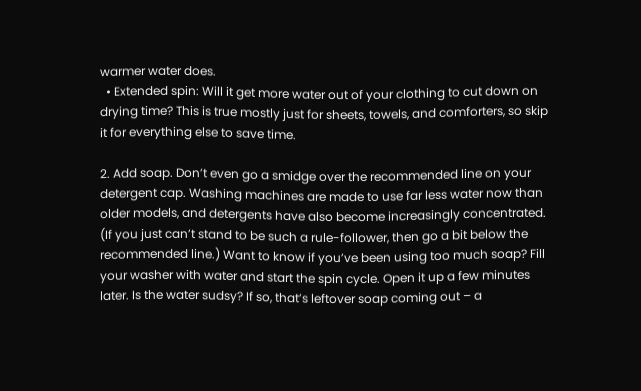warmer water does.
  • Extended spin: Will it get more water out of your clothing to cut down on drying time? This is true mostly just for sheets, towels, and comforters, so skip it for everything else to save time.

2. Add soap. Don’t even go a smidge over the recommended line on your detergent cap. Washing machines are made to use far less water now than older models, and detergents have also become increasingly concentrated. (If you just can’t stand to be such a rule-follower, then go a bit below the recommended line.) Want to know if you’ve been using too much soap? Fill your washer with water and start the spin cycle. Open it up a few minutes later. Is the water sudsy? If so, that’s leftover soap coming out – a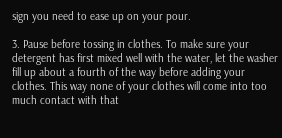sign you need to ease up on your pour.

3. Pause before tossing in clothes. To make sure your detergent has first mixed well with the water, let the washer fill up about a fourth of the way before adding your clothes. This way none of your clothes will come into too much contact with that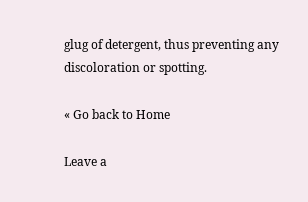glug of detergent, thus preventing any discoloration or spotting.

« Go back to Home

Leave a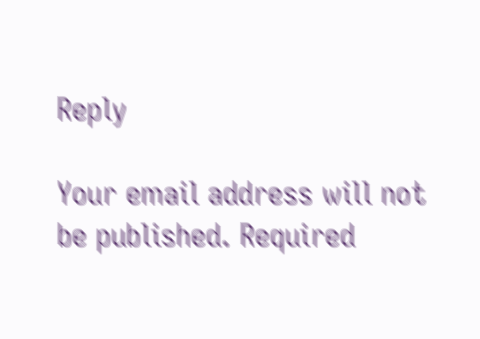Reply

Your email address will not be published. Required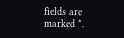fields are marked *.